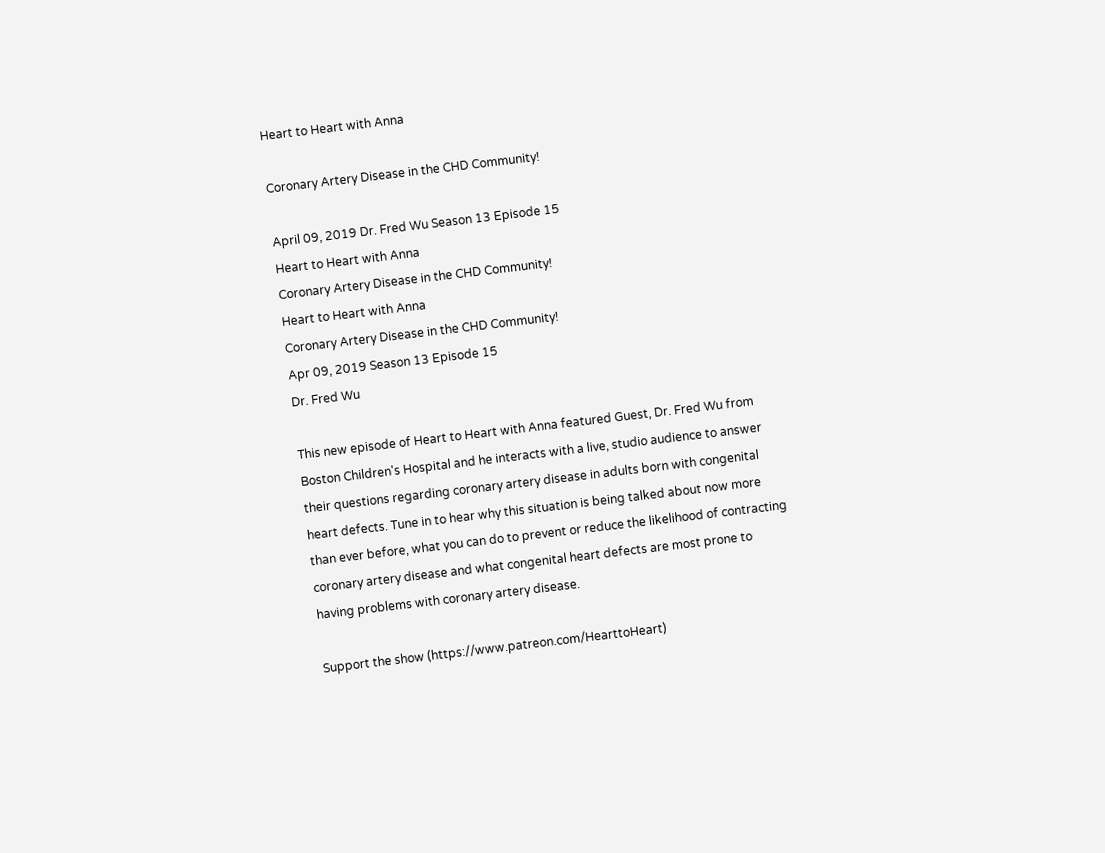Heart to Heart with Anna

Coronary Artery Disease in the CHD Community!

April 09, 2019 Dr. Fred Wu Season 13 Episode 15
Heart to Heart with Anna
Coronary Artery Disease in the CHD Community!
Heart to Heart with Anna
Coronary Artery Disease in the CHD Community!
Apr 09, 2019 Season 13 Episode 15
Dr. Fred Wu

This new episode of Heart to Heart with Anna featured Guest, Dr. Fred Wu from Boston Children's Hospital and he interacts with a live, studio audience to answer their questions regarding coronary artery disease in adults born with congenital heart defects. Tune in to hear why this situation is being talked about now more than ever before, what you can do to prevent or reduce the likelihood of contracting coronary artery disease and what congenital heart defects are most prone to having problems with coronary artery disease.

Support the show (https://www.patreon.com/HearttoHeart)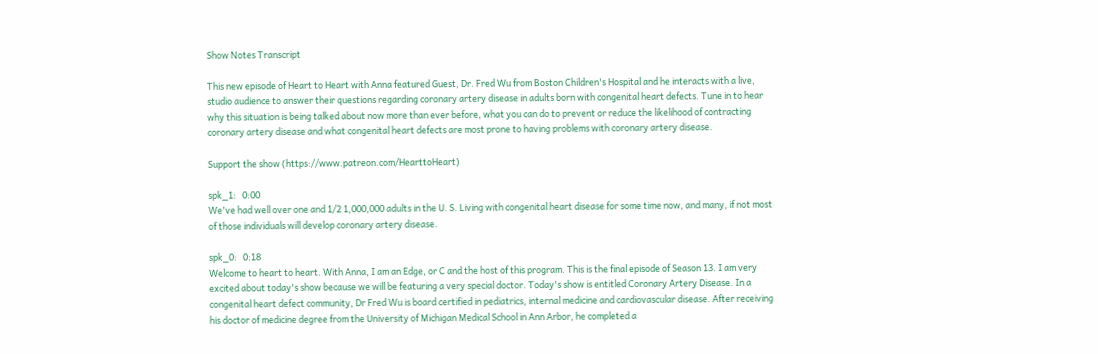Show Notes Transcript

This new episode of Heart to Heart with Anna featured Guest, Dr. Fred Wu from Boston Children's Hospital and he interacts with a live, studio audience to answer their questions regarding coronary artery disease in adults born with congenital heart defects. Tune in to hear why this situation is being talked about now more than ever before, what you can do to prevent or reduce the likelihood of contracting coronary artery disease and what congenital heart defects are most prone to having problems with coronary artery disease.

Support the show (https://www.patreon.com/HearttoHeart)

spk_1:   0:00
We've had well over one and 1/2 1,000,000 adults in the U. S. Living with congenital heart disease for some time now, and many, if not most of those individuals will develop coronary artery disease.

spk_0:   0:18
Welcome to heart to heart. With Anna, I am an Edge, or C and the host of this program. This is the final episode of Season 13. I am very excited about today's show because we will be featuring a very special doctor. Today's show is entitled Coronary Artery Disease. In a congenital heart defect community, Dr Fred Wu is board certified in pediatrics, internal medicine and cardiovascular disease. After receiving his doctor of medicine degree from the University of Michigan Medical School in Ann Arbor, he completed a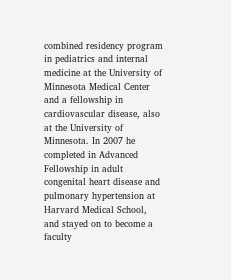combined residency program in pediatrics and internal medicine at the University of Minnesota Medical Center and a fellowship in cardiovascular disease, also at the University of Minnesota. In 2007 he completed in Advanced Fellowship in adult congenital heart disease and pulmonary hypertension at Harvard Medical School, and stayed on to become a faculty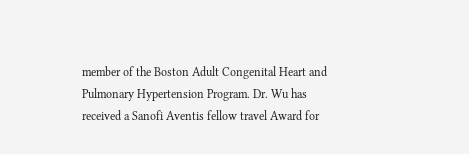member of the Boston Adult Congenital Heart and Pulmonary Hypertension Program. Dr. Wu has received a Sanofi Aventis fellow travel Award for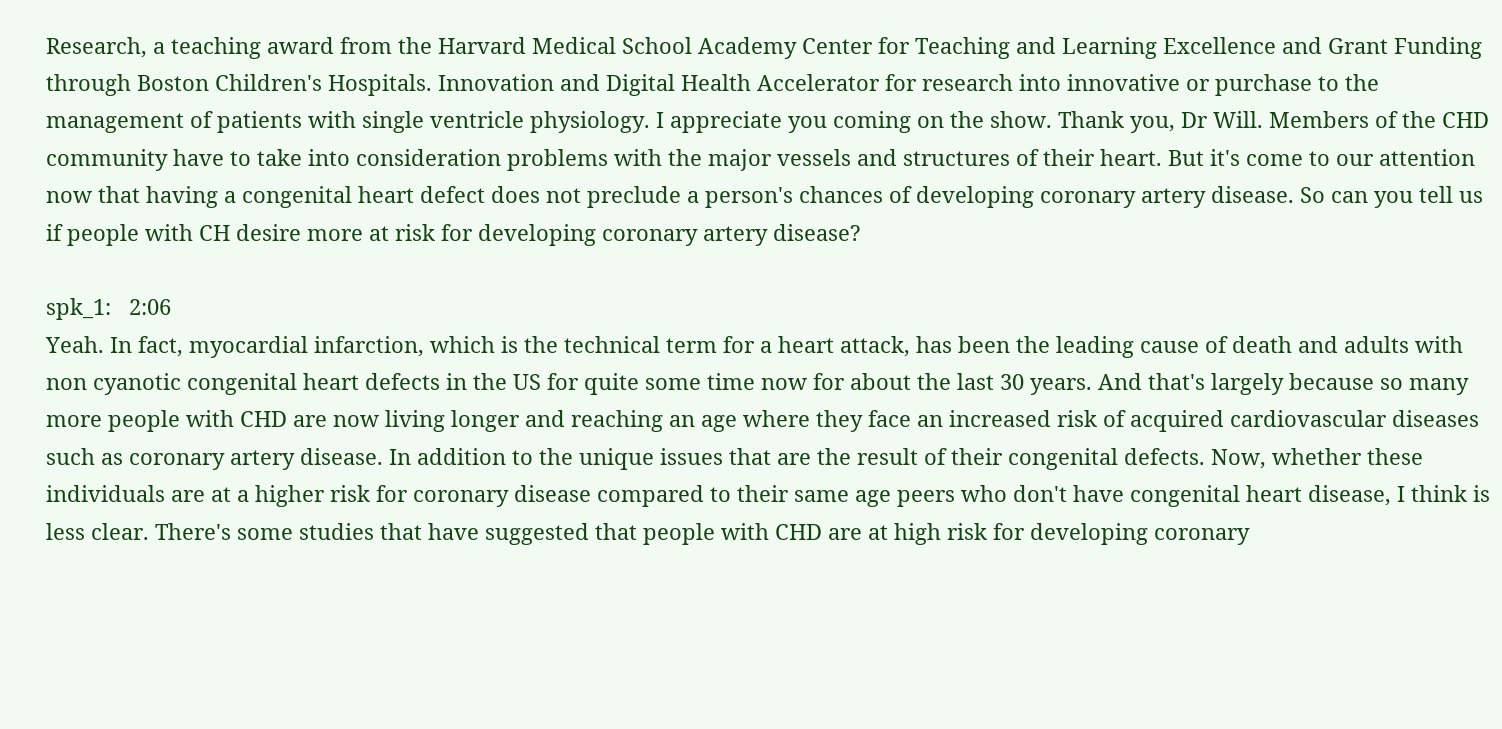Research, a teaching award from the Harvard Medical School Academy Center for Teaching and Learning Excellence and Grant Funding through Boston Children's Hospitals. Innovation and Digital Health Accelerator for research into innovative or purchase to the management of patients with single ventricle physiology. I appreciate you coming on the show. Thank you, Dr Will. Members of the CHD community have to take into consideration problems with the major vessels and structures of their heart. But it's come to our attention now that having a congenital heart defect does not preclude a person's chances of developing coronary artery disease. So can you tell us if people with CH desire more at risk for developing coronary artery disease?

spk_1:   2:06
Yeah. In fact, myocardial infarction, which is the technical term for a heart attack, has been the leading cause of death and adults with non cyanotic congenital heart defects in the US for quite some time now for about the last 30 years. And that's largely because so many more people with CHD are now living longer and reaching an age where they face an increased risk of acquired cardiovascular diseases such as coronary artery disease. In addition to the unique issues that are the result of their congenital defects. Now, whether these individuals are at a higher risk for coronary disease compared to their same age peers who don't have congenital heart disease, I think is less clear. There's some studies that have suggested that people with CHD are at high risk for developing coronary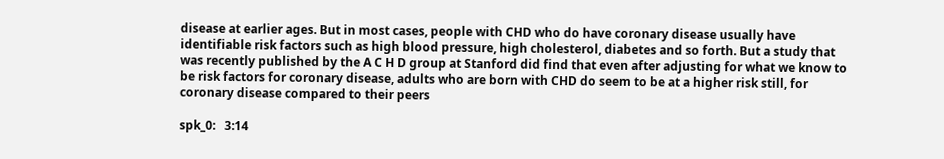disease at earlier ages. But in most cases, people with CHD who do have coronary disease usually have identifiable risk factors such as high blood pressure, high cholesterol, diabetes and so forth. But a study that was recently published by the A C H D group at Stanford did find that even after adjusting for what we know to be risk factors for coronary disease, adults who are born with CHD do seem to be at a higher risk still, for coronary disease compared to their peers

spk_0:   3:14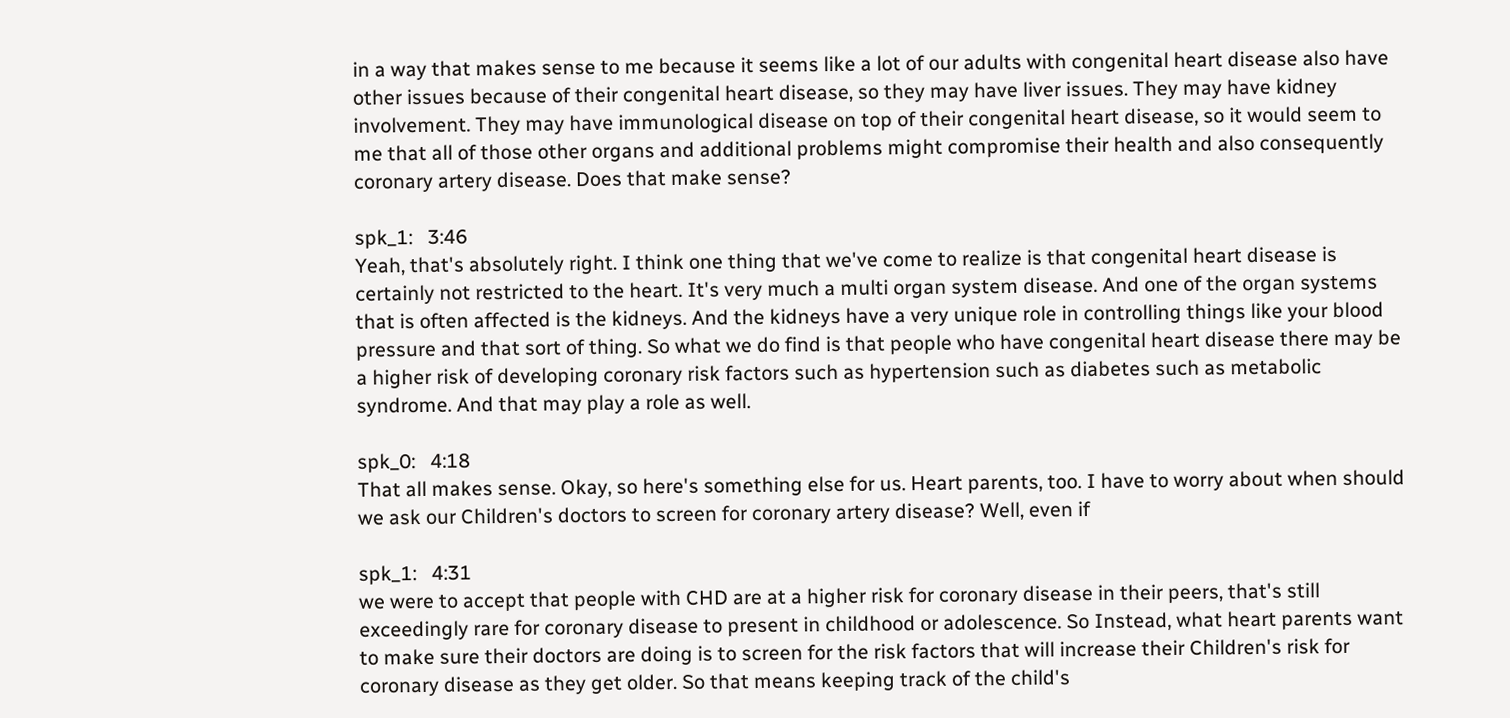in a way that makes sense to me because it seems like a lot of our adults with congenital heart disease also have other issues because of their congenital heart disease, so they may have liver issues. They may have kidney involvement. They may have immunological disease on top of their congenital heart disease, so it would seem to me that all of those other organs and additional problems might compromise their health and also consequently coronary artery disease. Does that make sense?

spk_1:   3:46
Yeah, that's absolutely right. I think one thing that we've come to realize is that congenital heart disease is certainly not restricted to the heart. It's very much a multi organ system disease. And one of the organ systems that is often affected is the kidneys. And the kidneys have a very unique role in controlling things like your blood pressure and that sort of thing. So what we do find is that people who have congenital heart disease there may be a higher risk of developing coronary risk factors such as hypertension such as diabetes such as metabolic syndrome. And that may play a role as well.

spk_0:   4:18
That all makes sense. Okay, so here's something else for us. Heart parents, too. I have to worry about when should we ask our Children's doctors to screen for coronary artery disease? Well, even if

spk_1:   4:31
we were to accept that people with CHD are at a higher risk for coronary disease in their peers, that's still exceedingly rare for coronary disease to present in childhood or adolescence. So Instead, what heart parents want to make sure their doctors are doing is to screen for the risk factors that will increase their Children's risk for coronary disease as they get older. So that means keeping track of the child's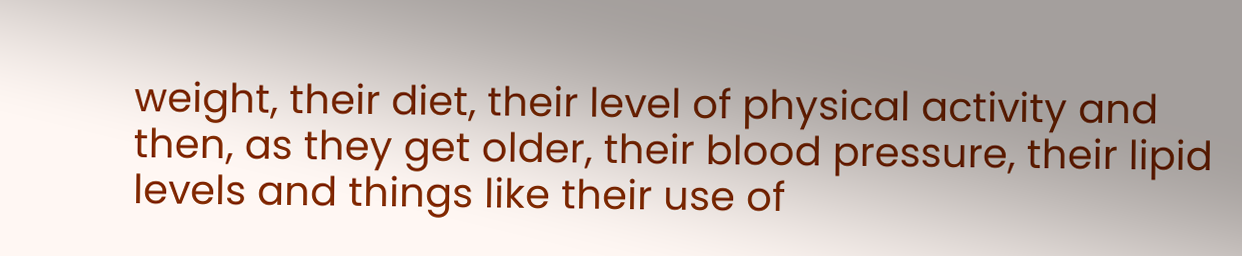weight, their diet, their level of physical activity and then, as they get older, their blood pressure, their lipid levels and things like their use of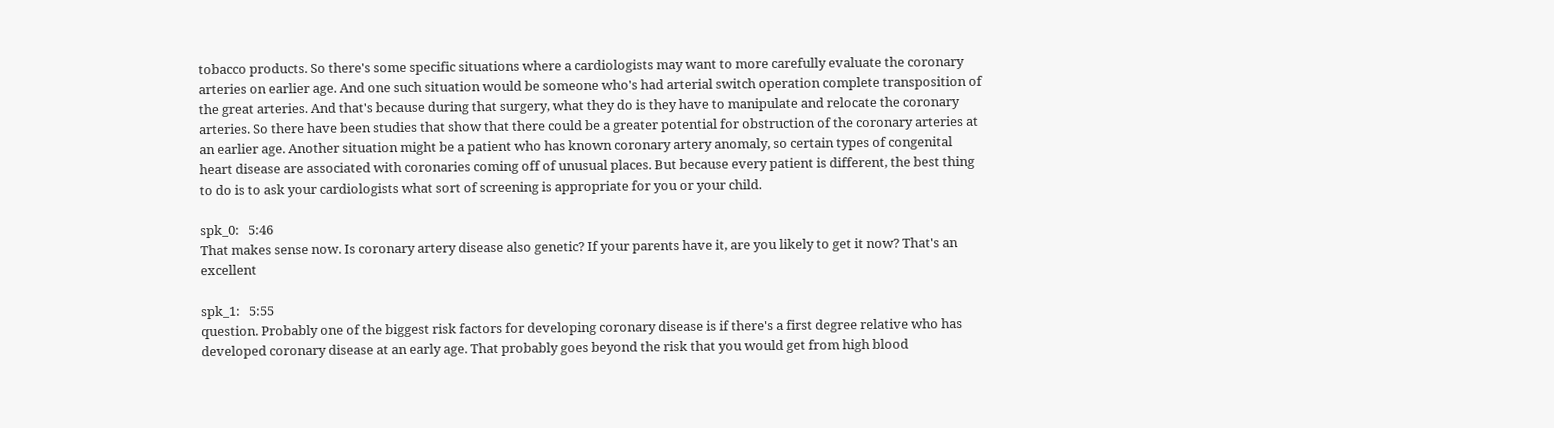tobacco products. So there's some specific situations where a cardiologists may want to more carefully evaluate the coronary arteries on earlier age. And one such situation would be someone who's had arterial switch operation complete transposition of the great arteries. And that's because during that surgery, what they do is they have to manipulate and relocate the coronary arteries. So there have been studies that show that there could be a greater potential for obstruction of the coronary arteries at an earlier age. Another situation might be a patient who has known coronary artery anomaly, so certain types of congenital heart disease are associated with coronaries coming off of unusual places. But because every patient is different, the best thing to do is to ask your cardiologists what sort of screening is appropriate for you or your child.

spk_0:   5:46
That makes sense now. Is coronary artery disease also genetic? If your parents have it, are you likely to get it now? That's an excellent

spk_1:   5:55
question. Probably one of the biggest risk factors for developing coronary disease is if there's a first degree relative who has developed coronary disease at an early age. That probably goes beyond the risk that you would get from high blood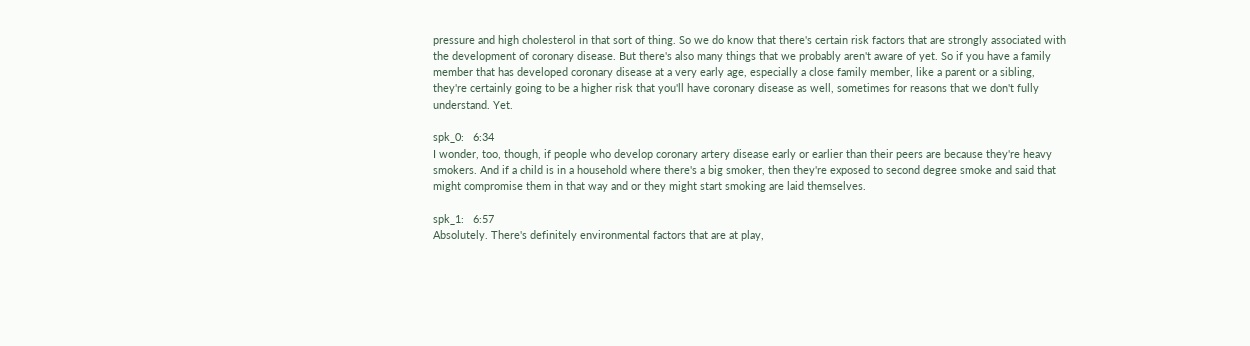pressure and high cholesterol in that sort of thing. So we do know that there's certain risk factors that are strongly associated with the development of coronary disease. But there's also many things that we probably aren't aware of yet. So if you have a family member that has developed coronary disease at a very early age, especially a close family member, like a parent or a sibling, they're certainly going to be a higher risk that you'll have coronary disease as well, sometimes for reasons that we don't fully understand. Yet.

spk_0:   6:34
I wonder, too, though, if people who develop coronary artery disease early or earlier than their peers are because they're heavy smokers. And if a child is in a household where there's a big smoker, then they're exposed to second degree smoke and said that might compromise them in that way and or they might start smoking are laid themselves.

spk_1:   6:57
Absolutely. There's definitely environmental factors that are at play,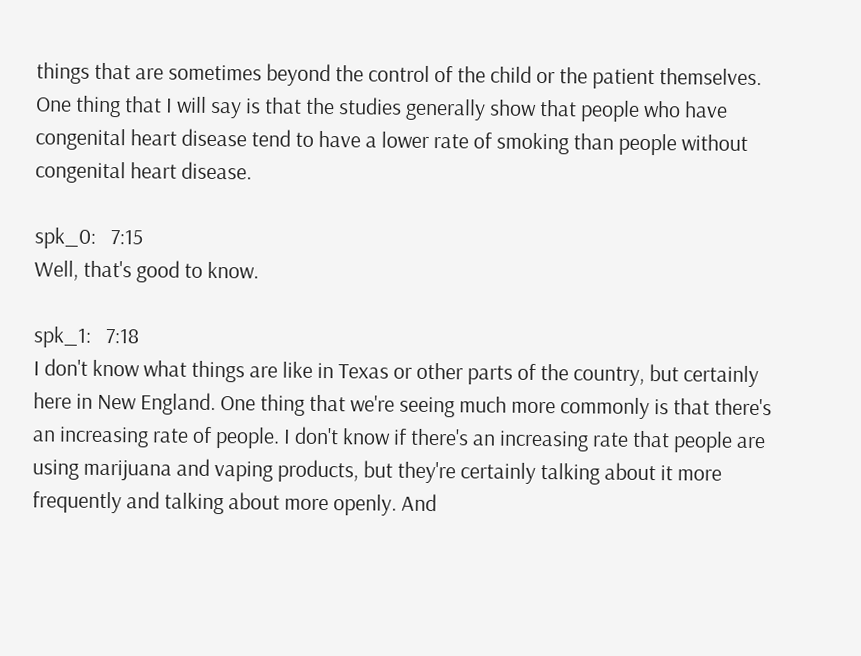things that are sometimes beyond the control of the child or the patient themselves. One thing that I will say is that the studies generally show that people who have congenital heart disease tend to have a lower rate of smoking than people without congenital heart disease.

spk_0:   7:15
Well, that's good to know.

spk_1:   7:18
I don't know what things are like in Texas or other parts of the country, but certainly here in New England. One thing that we're seeing much more commonly is that there's an increasing rate of people. I don't know if there's an increasing rate that people are using marijuana and vaping products, but they're certainly talking about it more frequently and talking about more openly. And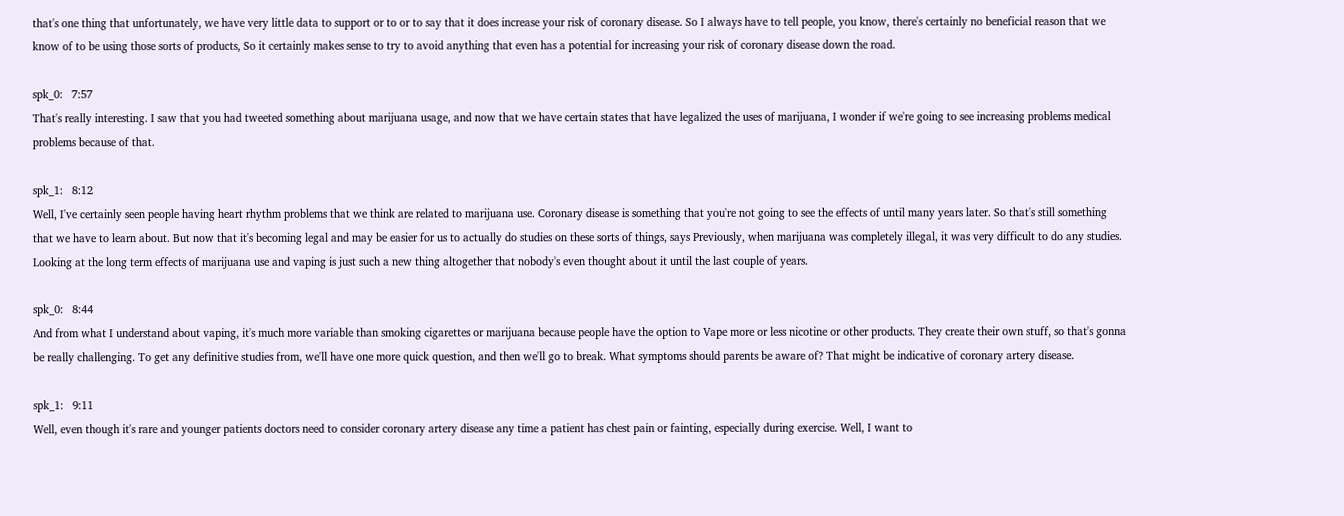that's one thing that unfortunately, we have very little data to support or to or to say that it does increase your risk of coronary disease. So I always have to tell people, you know, there's certainly no beneficial reason that we know of to be using those sorts of products, So it certainly makes sense to try to avoid anything that even has a potential for increasing your risk of coronary disease down the road.

spk_0:   7:57
That's really interesting. I saw that you had tweeted something about marijuana usage, and now that we have certain states that have legalized the uses of marijuana, I wonder if we're going to see increasing problems medical problems because of that.

spk_1:   8:12
Well, I've certainly seen people having heart rhythm problems that we think are related to marijuana use. Coronary disease is something that you're not going to see the effects of until many years later. So that's still something that we have to learn about. But now that it's becoming legal and may be easier for us to actually do studies on these sorts of things, says Previously, when marijuana was completely illegal, it was very difficult to do any studies. Looking at the long term effects of marijuana use and vaping is just such a new thing altogether that nobody's even thought about it until the last couple of years.

spk_0:   8:44
And from what I understand about vaping, it's much more variable than smoking cigarettes or marijuana because people have the option to Vape more or less nicotine or other products. They create their own stuff, so that's gonna be really challenging. To get any definitive studies from, we'll have one more quick question, and then we'll go to break. What symptoms should parents be aware of? That might be indicative of coronary artery disease.

spk_1:   9:11
Well, even though it's rare and younger patients doctors need to consider coronary artery disease any time a patient has chest pain or fainting, especially during exercise. Well, I want to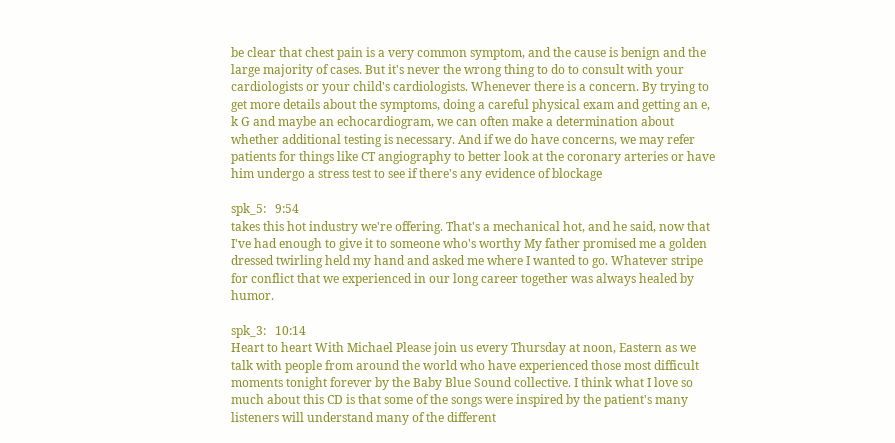be clear that chest pain is a very common symptom, and the cause is benign and the large majority of cases. But it's never the wrong thing to do to consult with your cardiologists or your child's cardiologists. Whenever there is a concern. By trying to get more details about the symptoms, doing a careful physical exam and getting an e, k G and maybe an echocardiogram, we can often make a determination about whether additional testing is necessary. And if we do have concerns, we may refer patients for things like CT angiography to better look at the coronary arteries or have him undergo a stress test to see if there's any evidence of blockage

spk_5:   9:54
takes this hot industry we're offering. That's a mechanical hot, and he said, now that I've had enough to give it to someone who's worthy My father promised me a golden dressed twirling held my hand and asked me where I wanted to go. Whatever stripe for conflict that we experienced in our long career together was always healed by humor.

spk_3:   10:14
Heart to heart With Michael Please join us every Thursday at noon, Eastern as we talk with people from around the world who have experienced those most difficult moments tonight forever by the Baby Blue Sound collective. I think what I love so much about this CD is that some of the songs were inspired by the patient's many listeners will understand many of the different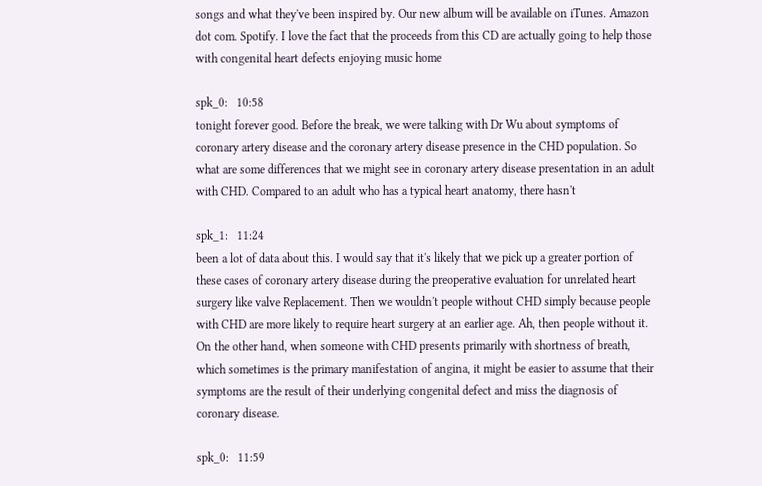songs and what they've been inspired by. Our new album will be available on iTunes. Amazon dot com. Spotify. I love the fact that the proceeds from this CD are actually going to help those with congenital heart defects enjoying music home

spk_0:   10:58
tonight forever good. Before the break, we were talking with Dr Wu about symptoms of coronary artery disease and the coronary artery disease presence in the CHD population. So what are some differences that we might see in coronary artery disease presentation in an adult with CHD. Compared to an adult who has a typical heart anatomy, there hasn't

spk_1:   11:24
been a lot of data about this. I would say that it's likely that we pick up a greater portion of these cases of coronary artery disease during the preoperative evaluation for unrelated heart surgery like valve Replacement. Then we wouldn't people without CHD simply because people with CHD are more likely to require heart surgery at an earlier age. Ah, then people without it. On the other hand, when someone with CHD presents primarily with shortness of breath, which sometimes is the primary manifestation of angina, it might be easier to assume that their symptoms are the result of their underlying congenital defect and miss the diagnosis of coronary disease.

spk_0:   11:59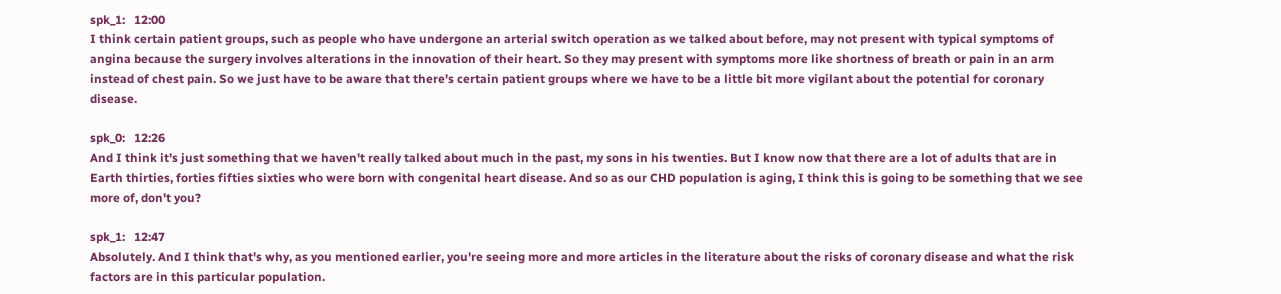spk_1:   12:00
I think certain patient groups, such as people who have undergone an arterial switch operation as we talked about before, may not present with typical symptoms of angina because the surgery involves alterations in the innovation of their heart. So they may present with symptoms more like shortness of breath or pain in an arm instead of chest pain. So we just have to be aware that there's certain patient groups where we have to be a little bit more vigilant about the potential for coronary disease.

spk_0:   12:26
And I think it's just something that we haven't really talked about much in the past, my sons in his twenties. But I know now that there are a lot of adults that are in Earth thirties, forties fifties sixties who were born with congenital heart disease. And so as our CHD population is aging, I think this is going to be something that we see more of, don't you?

spk_1:   12:47
Absolutely. And I think that's why, as you mentioned earlier, you're seeing more and more articles in the literature about the risks of coronary disease and what the risk factors are in this particular population.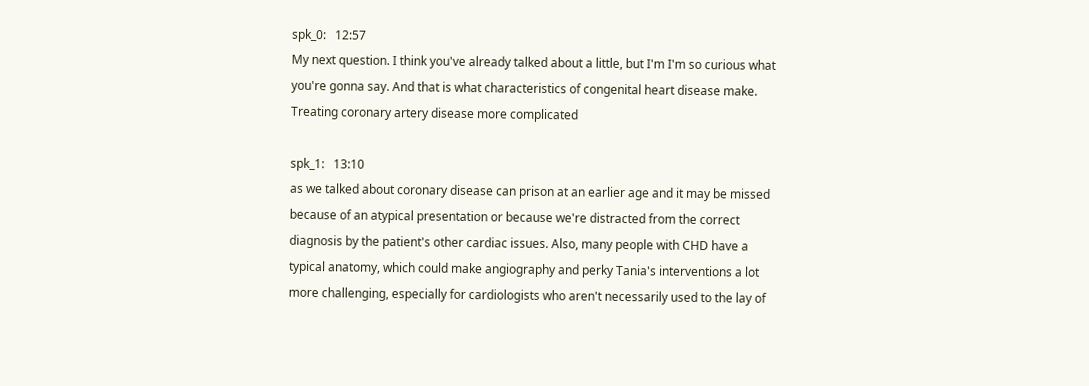spk_0:   12:57
My next question. I think you've already talked about a little, but I'm I'm so curious what you're gonna say. And that is what characteristics of congenital heart disease make. Treating coronary artery disease more complicated

spk_1:   13:10
as we talked about coronary disease can prison at an earlier age and it may be missed because of an atypical presentation or because we're distracted from the correct diagnosis by the patient's other cardiac issues. Also, many people with CHD have a typical anatomy, which could make angiography and perky Tania's interventions a lot more challenging, especially for cardiologists who aren't necessarily used to the lay of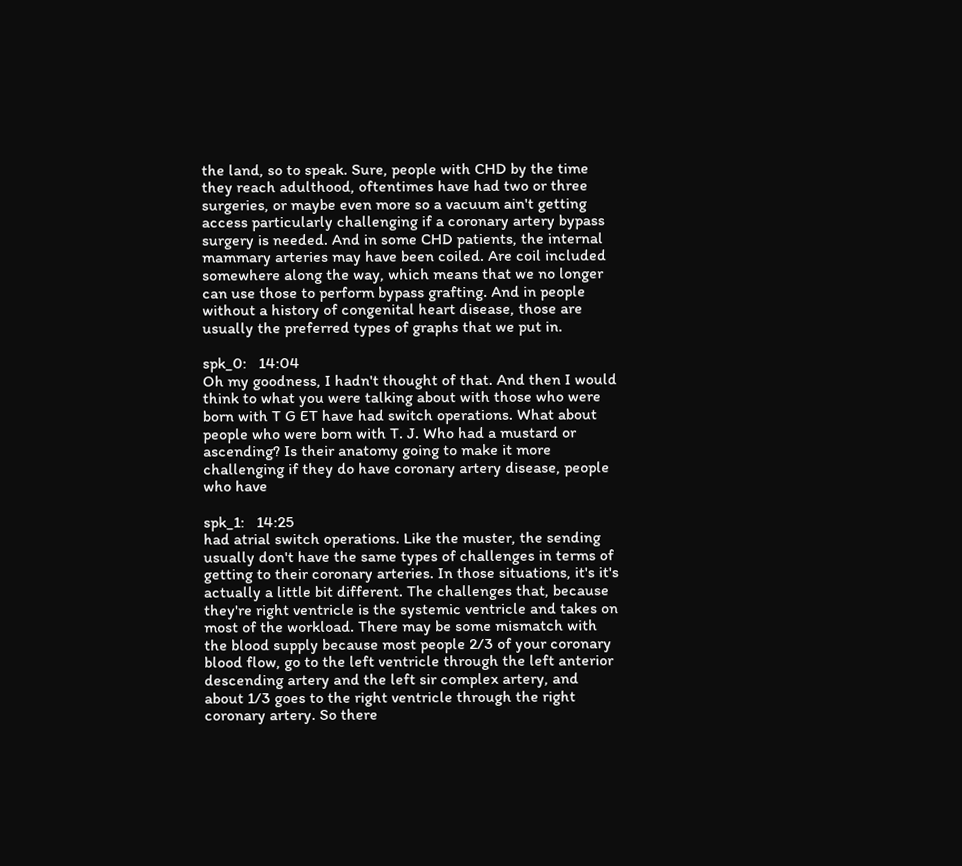the land, so to speak. Sure, people with CHD by the time they reach adulthood, oftentimes have had two or three surgeries, or maybe even more so a vacuum ain't getting access particularly challenging if a coronary artery bypass surgery is needed. And in some CHD patients, the internal mammary arteries may have been coiled. Are coil included somewhere along the way, which means that we no longer can use those to perform bypass grafting. And in people without a history of congenital heart disease, those are usually the preferred types of graphs that we put in.

spk_0:   14:04
Oh my goodness, I hadn't thought of that. And then I would think to what you were talking about with those who were born with T G ET have had switch operations. What about people who were born with T. J. Who had a mustard or ascending? Is their anatomy going to make it more challenging if they do have coronary artery disease, people who have

spk_1:   14:25
had atrial switch operations. Like the muster, the sending usually don't have the same types of challenges in terms of getting to their coronary arteries. In those situations, it's it's actually a little bit different. The challenges that, because they're right ventricle is the systemic ventricle and takes on most of the workload. There may be some mismatch with the blood supply because most people 2/3 of your coronary blood flow, go to the left ventricle through the left anterior descending artery and the left sir complex artery, and about 1/3 goes to the right ventricle through the right coronary artery. So there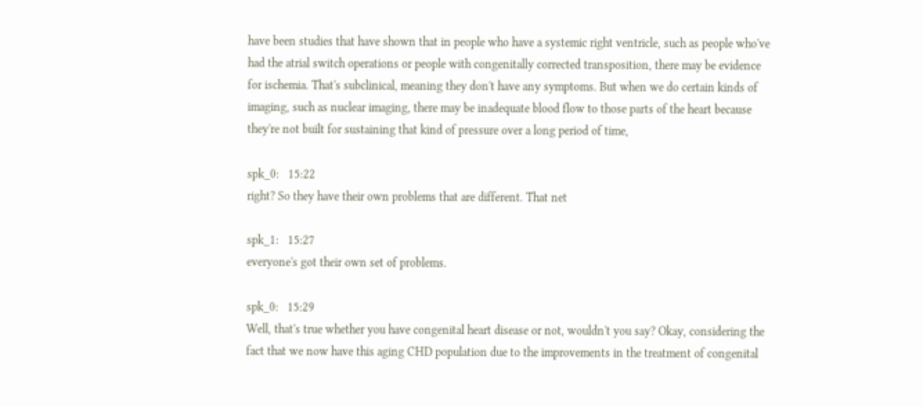have been studies that have shown that in people who have a systemic right ventricle, such as people who've had the atrial switch operations or people with congenitally corrected transposition, there may be evidence for ischemia. That's subclinical, meaning they don't have any symptoms. But when we do certain kinds of imaging, such as nuclear imaging, there may be inadequate blood flow to those parts of the heart because they're not built for sustaining that kind of pressure over a long period of time,

spk_0:   15:22
right? So they have their own problems that are different. That net

spk_1:   15:27
everyone's got their own set of problems.

spk_0:   15:29
Well, that's true whether you have congenital heart disease or not, wouldn't you say? Okay, considering the fact that we now have this aging CHD population due to the improvements in the treatment of congenital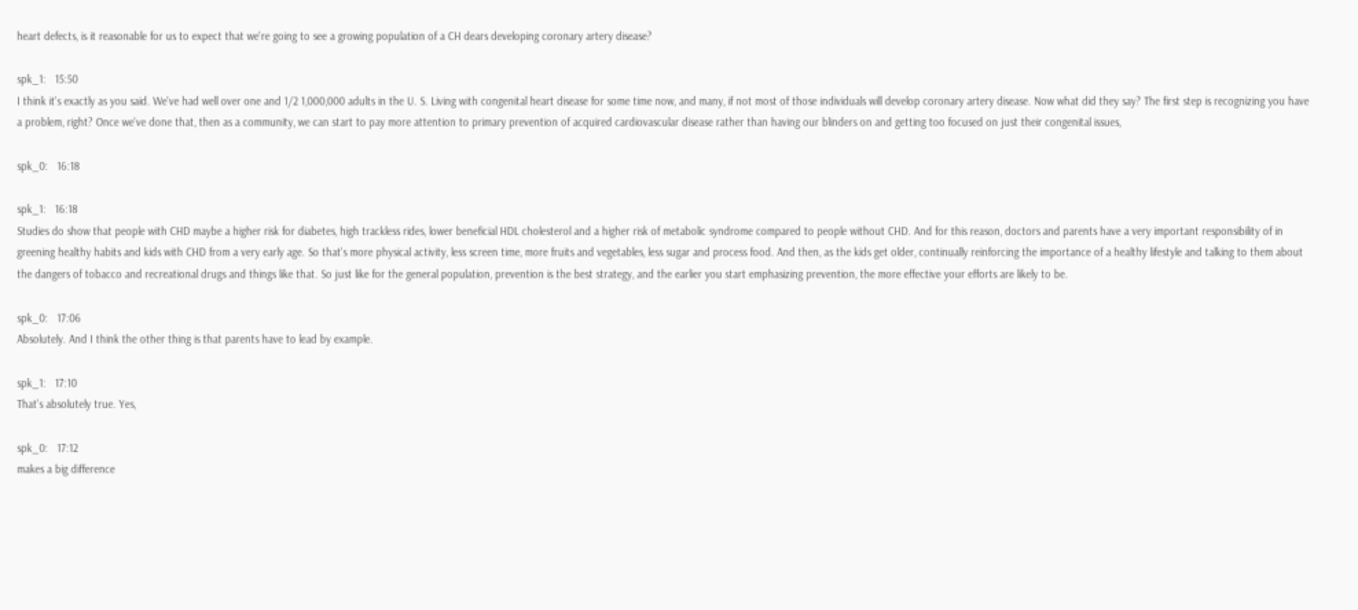heart defects, is it reasonable for us to expect that we're going to see a growing population of a CH dears developing coronary artery disease?

spk_1:   15:50
I think it's exactly as you said. We've had well over one and 1/2 1,000,000 adults in the U. S. Living with congenital heart disease for some time now, and many, if not most of those individuals will develop coronary artery disease. Now what did they say? The first step is recognizing you have a problem, right? Once we've done that, then as a community, we can start to pay more attention to primary prevention of acquired cardiovascular disease rather than having our blinders on and getting too focused on just their congenital issues,

spk_0:   16:18

spk_1:   16:18
Studies do show that people with CHD maybe a higher risk for diabetes, high trackless rides, lower beneficial HDL cholesterol and a higher risk of metabolic syndrome compared to people without CHD. And for this reason, doctors and parents have a very important responsibility of in greening healthy habits and kids with CHD from a very early age. So that's more physical activity, less screen time, more fruits and vegetables, less sugar and process food. And then, as the kids get older, continually reinforcing the importance of a healthy lifestyle and talking to them about the dangers of tobacco and recreational drugs and things like that. So just like for the general population, prevention is the best strategy, and the earlier you start emphasizing prevention, the more effective your efforts are likely to be.

spk_0:   17:06
Absolutely. And I think the other thing is that parents have to lead by example.

spk_1:   17:10
That's absolutely true. Yes,

spk_0:   17:12
makes a big difference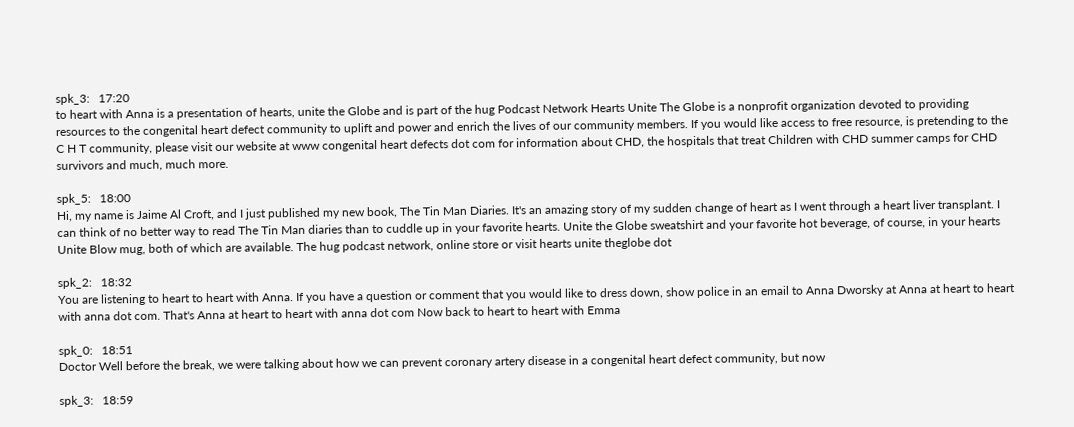spk_3:   17:20
to heart with Anna is a presentation of hearts, unite the Globe and is part of the hug Podcast Network Hearts Unite The Globe is a nonprofit organization devoted to providing resources to the congenital heart defect community to uplift and power and enrich the lives of our community members. If you would like access to free resource, is pretending to the C H T community, please visit our website at www congenital heart defects dot com for information about CHD, the hospitals that treat Children with CHD summer camps for CHD survivors and much, much more.

spk_5:   18:00
Hi, my name is Jaime Al Croft, and I just published my new book, The Tin Man Diaries. It's an amazing story of my sudden change of heart as I went through a heart liver transplant. I can think of no better way to read The Tin Man diaries than to cuddle up in your favorite hearts. Unite the Globe sweatshirt and your favorite hot beverage, of course, in your hearts Unite Blow mug, both of which are available. The hug podcast network, online store or visit hearts unite theglobe dot

spk_2:   18:32
You are listening to heart to heart with Anna. If you have a question or comment that you would like to dress down, show police in an email to Anna Dworsky at Anna at heart to heart with anna dot com. That's Anna at heart to heart with anna dot com Now back to heart to heart with Emma

spk_0:   18:51
Doctor Well before the break, we were talking about how we can prevent coronary artery disease in a congenital heart defect community, but now

spk_3:   18:59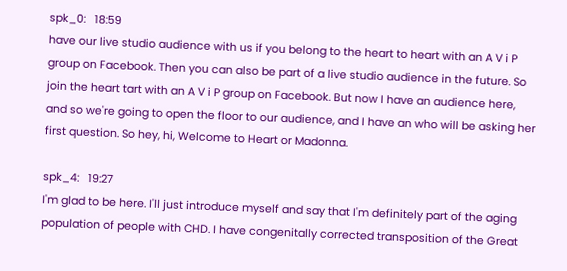spk_0:   18:59
have our live studio audience with us if you belong to the heart to heart with an A V i P group on Facebook. Then you can also be part of a live studio audience in the future. So join the heart tart with an A V i P group on Facebook. But now I have an audience here, and so we're going to open the floor to our audience, and I have an who will be asking her first question. So hey, hi, Welcome to Heart or Madonna.

spk_4:   19:27
I'm glad to be here. I'll just introduce myself and say that I'm definitely part of the aging population of people with CHD. I have congenitally corrected transposition of the Great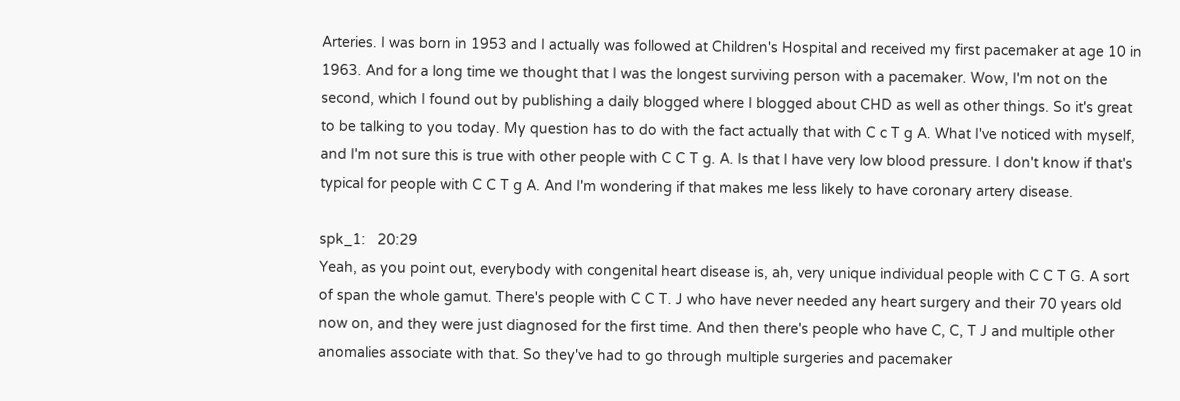Arteries. I was born in 1953 and I actually was followed at Children's Hospital and received my first pacemaker at age 10 in 1963. And for a long time we thought that I was the longest surviving person with a pacemaker. Wow, I'm not on the second, which I found out by publishing a daily blogged where I blogged about CHD as well as other things. So it's great to be talking to you today. My question has to do with the fact actually that with C c T g A. What I've noticed with myself, and I'm not sure this is true with other people with C C T g. A. Is that I have very low blood pressure. I don't know if that's typical for people with C C T g A. And I'm wondering if that makes me less likely to have coronary artery disease.

spk_1:   20:29
Yeah, as you point out, everybody with congenital heart disease is, ah, very unique individual people with C C T G. A sort of span the whole gamut. There's people with C C T. J who have never needed any heart surgery and their 70 years old now on, and they were just diagnosed for the first time. And then there's people who have C, C, T J and multiple other anomalies associate with that. So they've had to go through multiple surgeries and pacemaker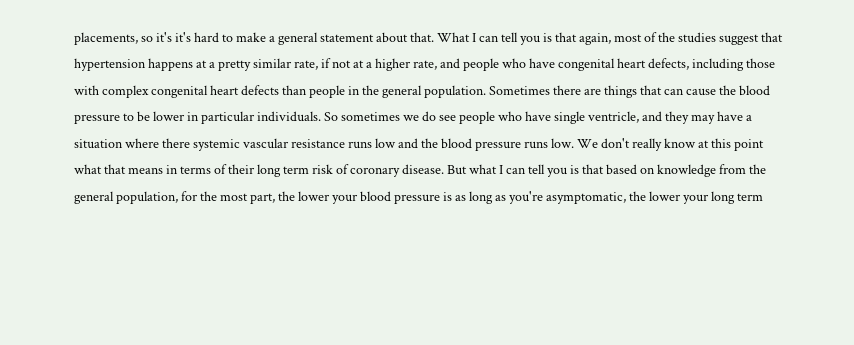placements, so it's it's hard to make a general statement about that. What I can tell you is that again, most of the studies suggest that hypertension happens at a pretty similar rate, if not at a higher rate, and people who have congenital heart defects, including those with complex congenital heart defects than people in the general population. Sometimes there are things that can cause the blood pressure to be lower in particular individuals. So sometimes we do see people who have single ventricle, and they may have a situation where there systemic vascular resistance runs low and the blood pressure runs low. We don't really know at this point what that means in terms of their long term risk of coronary disease. But what I can tell you is that based on knowledge from the general population, for the most part, the lower your blood pressure is as long as you're asymptomatic, the lower your long term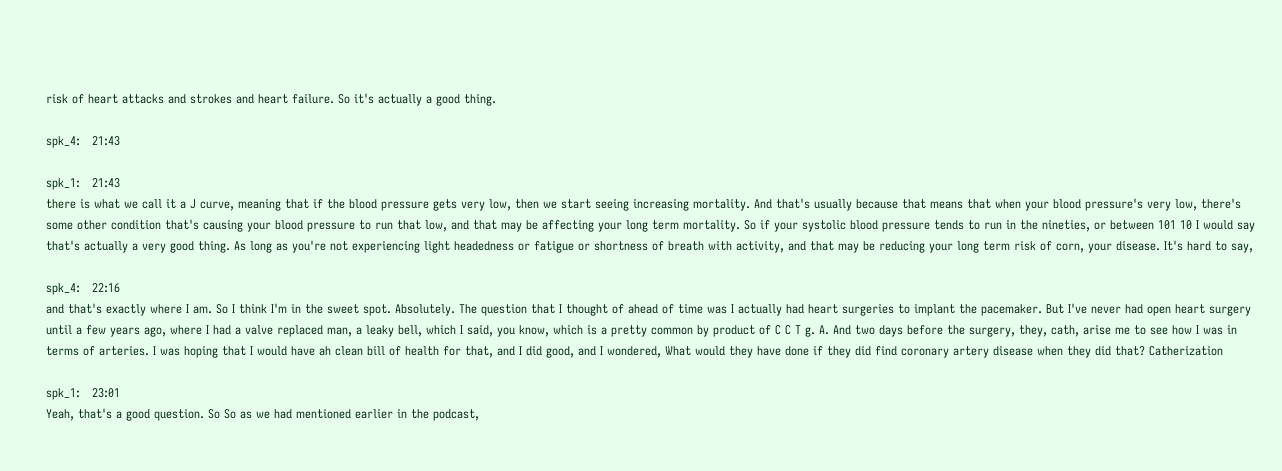risk of heart attacks and strokes and heart failure. So it's actually a good thing.

spk_4:   21:43

spk_1:   21:43
there is what we call it a J curve, meaning that if the blood pressure gets very low, then we start seeing increasing mortality. And that's usually because that means that when your blood pressure's very low, there's some other condition that's causing your blood pressure to run that low, and that may be affecting your long term mortality. So if your systolic blood pressure tends to run in the nineties, or between 101 10 I would say that's actually a very good thing. As long as you're not experiencing light headedness or fatigue or shortness of breath with activity, and that may be reducing your long term risk of corn, your disease. It's hard to say,

spk_4:   22:16
and that's exactly where I am. So I think I'm in the sweet spot. Absolutely. The question that I thought of ahead of time was I actually had heart surgeries to implant the pacemaker. But I've never had open heart surgery until a few years ago, where I had a valve replaced man, a leaky bell, which I said, you know, which is a pretty common by product of C C T g. A. And two days before the surgery, they, cath, arise me to see how I was in terms of arteries. I was hoping that I would have ah clean bill of health for that, and I did good, and I wondered, What would they have done if they did find coronary artery disease when they did that? Catherization

spk_1:   23:01
Yeah, that's a good question. So So as we had mentioned earlier in the podcast,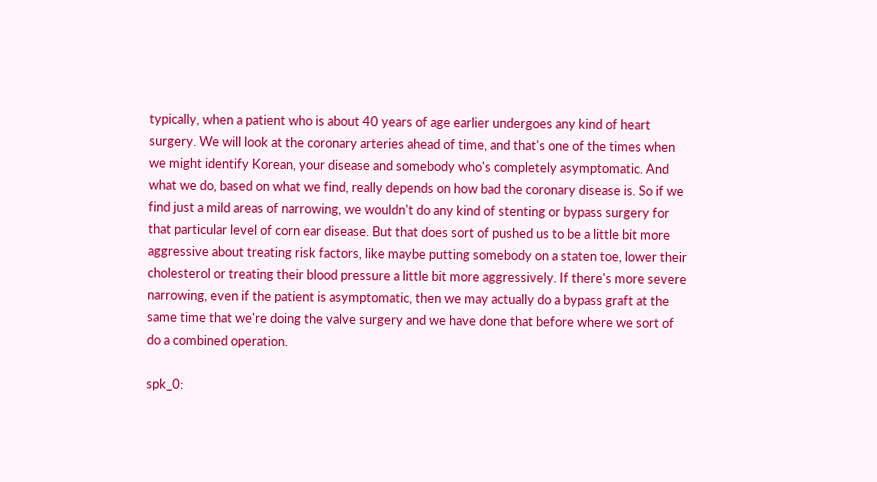typically, when a patient who is about 40 years of age earlier undergoes any kind of heart surgery. We will look at the coronary arteries ahead of time, and that's one of the times when we might identify Korean, your disease and somebody who's completely asymptomatic. And what we do, based on what we find, really depends on how bad the coronary disease is. So if we find just a mild areas of narrowing, we wouldn't do any kind of stenting or bypass surgery for that particular level of corn ear disease. But that does sort of pushed us to be a little bit more aggressive about treating risk factors, like maybe putting somebody on a staten toe, lower their cholesterol or treating their blood pressure a little bit more aggressively. If there's more severe narrowing, even if the patient is asymptomatic, then we may actually do a bypass graft at the same time that we're doing the valve surgery and we have done that before where we sort of do a combined operation.

spk_0: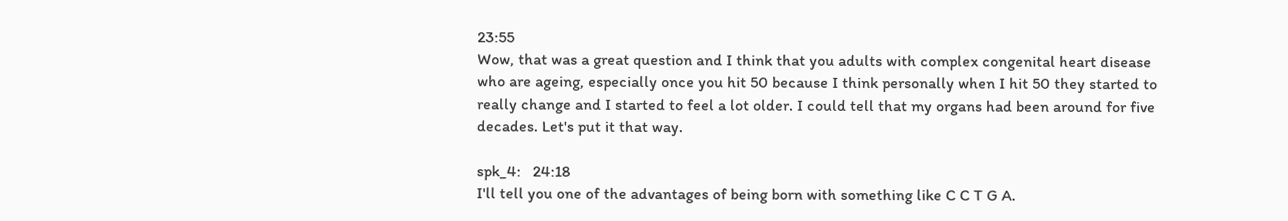23:55
Wow, that was a great question and I think that you adults with complex congenital heart disease who are ageing, especially once you hit 50 because I think personally when I hit 50 they started to really change and I started to feel a lot older. I could tell that my organs had been around for five decades. Let's put it that way.

spk_4:   24:18
I'll tell you one of the advantages of being born with something like C C T G A.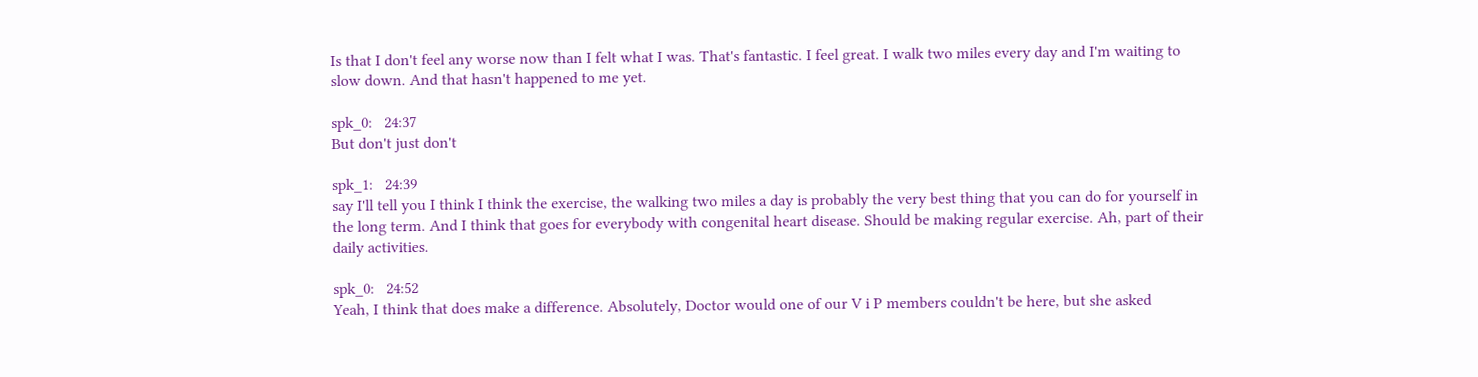Is that I don't feel any worse now than I felt what I was. That's fantastic. I feel great. I walk two miles every day and I'm waiting to slow down. And that hasn't happened to me yet.

spk_0:   24:37
But don't just don't

spk_1:   24:39
say I'll tell you I think I think the exercise, the walking two miles a day is probably the very best thing that you can do for yourself in the long term. And I think that goes for everybody with congenital heart disease. Should be making regular exercise. Ah, part of their daily activities.

spk_0:   24:52
Yeah, I think that does make a difference. Absolutely, Doctor would one of our V i P members couldn't be here, but she asked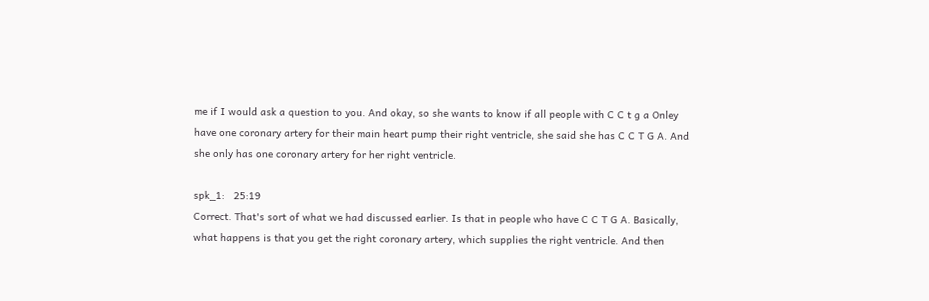me if I would ask a question to you. And okay, so she wants to know if all people with C C t g a Onley have one coronary artery for their main heart pump their right ventricle, she said she has C C T G A. And she only has one coronary artery for her right ventricle.

spk_1:   25:19
Correct. That's sort of what we had discussed earlier. Is that in people who have C C T G A. Basically, what happens is that you get the right coronary artery, which supplies the right ventricle. And then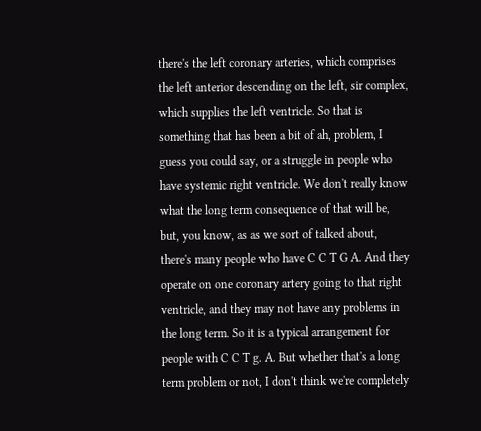there's the left coronary arteries, which comprises the left anterior descending on the left, sir complex, which supplies the left ventricle. So that is something that has been a bit of ah, problem, I guess you could say, or a struggle in people who have systemic right ventricle. We don't really know what the long term consequence of that will be, but, you know, as as we sort of talked about, there's many people who have C C T G A. And they operate on one coronary artery going to that right ventricle, and they may not have any problems in the long term. So it is a typical arrangement for people with C C T g. A. But whether that's a long term problem or not, I don't think we're completely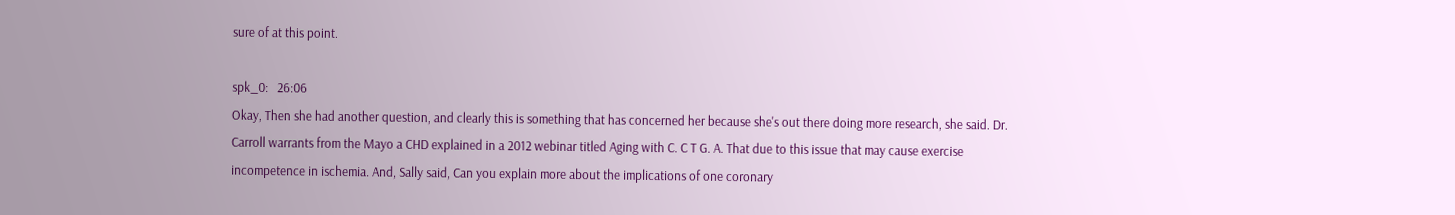sure of at this point.

spk_0:   26:06
Okay, Then she had another question, and clearly this is something that has concerned her because she's out there doing more research, she said. Dr. Carroll warrants from the Mayo a CHD explained in a 2012 webinar titled Aging with C. C T G. A. That due to this issue that may cause exercise incompetence in ischemia. And, Sally said, Can you explain more about the implications of one coronary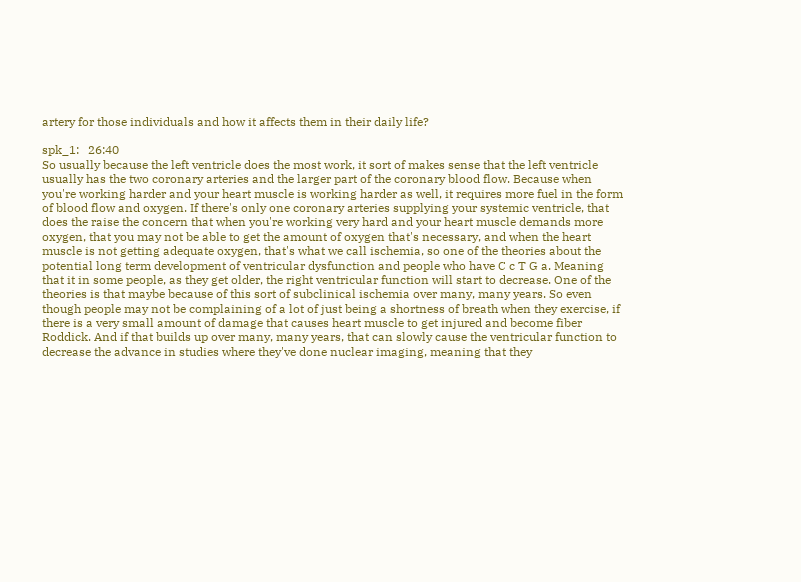artery for those individuals and how it affects them in their daily life?

spk_1:   26:40
So usually because the left ventricle does the most work, it sort of makes sense that the left ventricle usually has the two coronary arteries and the larger part of the coronary blood flow. Because when you're working harder and your heart muscle is working harder as well, it requires more fuel in the form of blood flow and oxygen. If there's only one coronary arteries supplying your systemic ventricle, that does the raise the concern that when you're working very hard and your heart muscle demands more oxygen, that you may not be able to get the amount of oxygen that's necessary, and when the heart muscle is not getting adequate oxygen, that's what we call ischemia, so one of the theories about the potential long term development of ventricular dysfunction and people who have C c T G a. Meaning that it in some people, as they get older, the right ventricular function will start to decrease. One of the theories is that maybe because of this sort of subclinical ischemia over many, many years. So even though people may not be complaining of a lot of just being a shortness of breath when they exercise, if there is a very small amount of damage that causes heart muscle to get injured and become fiber Roddick. And if that builds up over many, many years, that can slowly cause the ventricular function to decrease the advance in studies where they've done nuclear imaging, meaning that they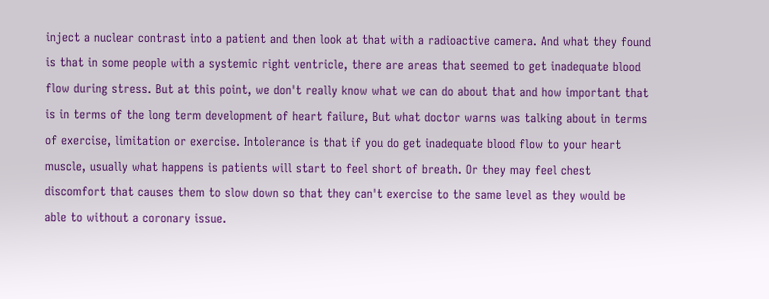inject a nuclear contrast into a patient and then look at that with a radioactive camera. And what they found is that in some people with a systemic right ventricle, there are areas that seemed to get inadequate blood flow during stress. But at this point, we don't really know what we can do about that and how important that is in terms of the long term development of heart failure, But what doctor warns was talking about in terms of exercise, limitation or exercise. Intolerance is that if you do get inadequate blood flow to your heart muscle, usually what happens is patients will start to feel short of breath. Or they may feel chest discomfort that causes them to slow down so that they can't exercise to the same level as they would be able to without a coronary issue.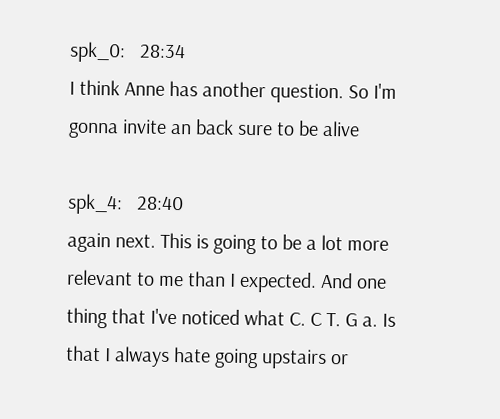spk_0:   28:34
I think Anne has another question. So I'm gonna invite an back sure to be alive

spk_4:   28:40
again next. This is going to be a lot more relevant to me than I expected. And one thing that I've noticed what C. C T. G a. Is that I always hate going upstairs or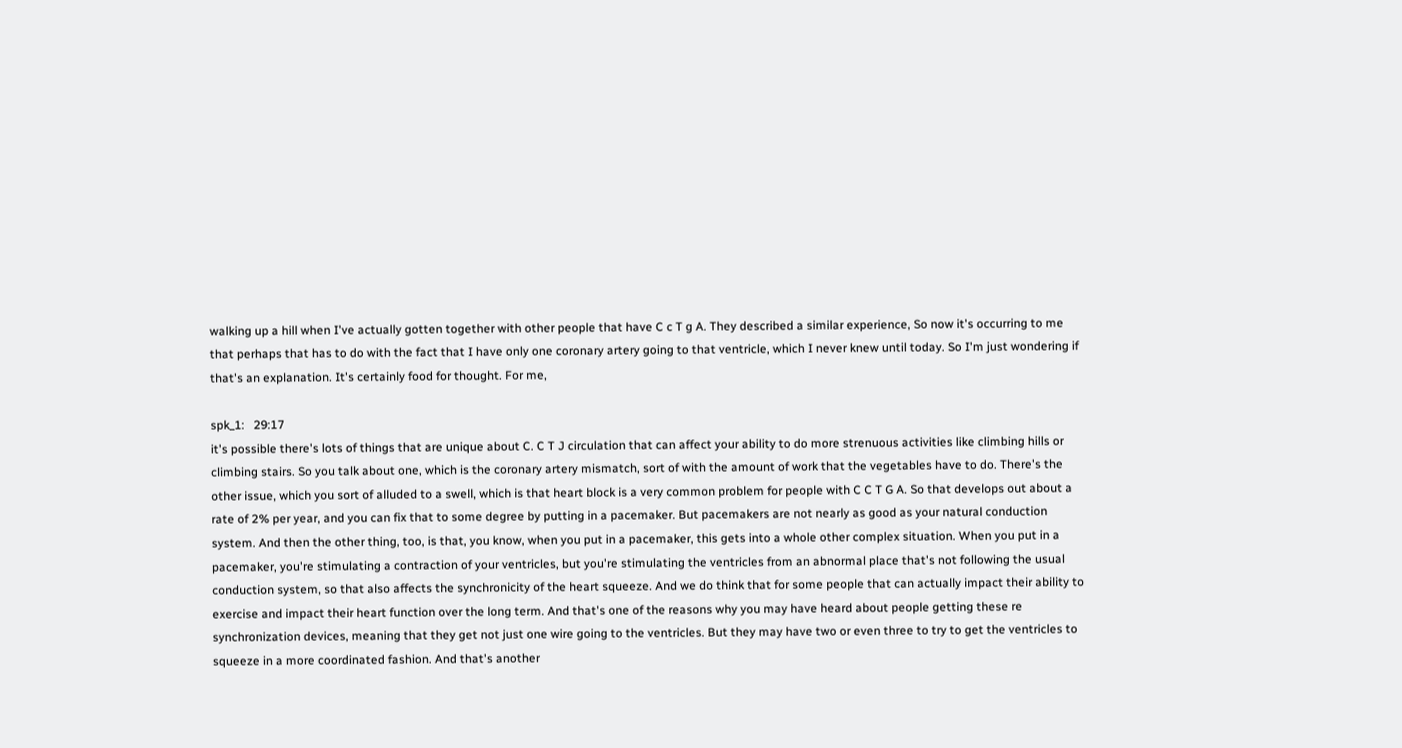walking up a hill when I've actually gotten together with other people that have C c T g A. They described a similar experience, So now it's occurring to me that perhaps that has to do with the fact that I have only one coronary artery going to that ventricle, which I never knew until today. So I'm just wondering if that's an explanation. It's certainly food for thought. For me,

spk_1:   29:17
it's possible there's lots of things that are unique about C. C T J circulation that can affect your ability to do more strenuous activities like climbing hills or climbing stairs. So you talk about one, which is the coronary artery mismatch, sort of with the amount of work that the vegetables have to do. There's the other issue, which you sort of alluded to a swell, which is that heart block is a very common problem for people with C C T G A. So that develops out about a rate of 2% per year, and you can fix that to some degree by putting in a pacemaker. But pacemakers are not nearly as good as your natural conduction system. And then the other thing, too, is that, you know, when you put in a pacemaker, this gets into a whole other complex situation. When you put in a pacemaker, you're stimulating a contraction of your ventricles, but you're stimulating the ventricles from an abnormal place that's not following the usual conduction system, so that also affects the synchronicity of the heart squeeze. And we do think that for some people that can actually impact their ability to exercise and impact their heart function over the long term. And that's one of the reasons why you may have heard about people getting these re synchronization devices, meaning that they get not just one wire going to the ventricles. But they may have two or even three to try to get the ventricles to squeeze in a more coordinated fashion. And that's another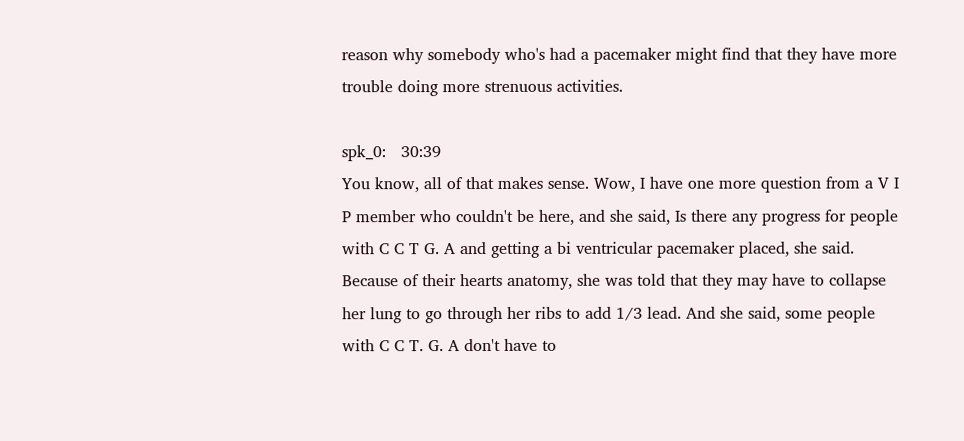reason why somebody who's had a pacemaker might find that they have more trouble doing more strenuous activities.

spk_0:   30:39
You know, all of that makes sense. Wow, I have one more question from a V I P member who couldn't be here, and she said, Is there any progress for people with C C T G. A and getting a bi ventricular pacemaker placed, she said. Because of their hearts anatomy, she was told that they may have to collapse her lung to go through her ribs to add 1/3 lead. And she said, some people with C C T. G. A don't have to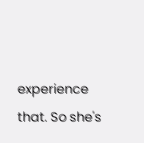experience that. So she's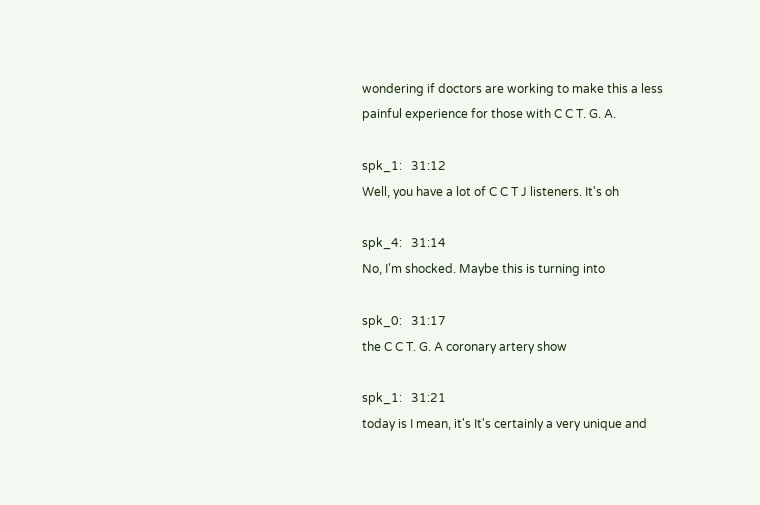wondering if doctors are working to make this a less painful experience for those with C C T. G. A.

spk_1:   31:12
Well, you have a lot of C C T J listeners. It's oh

spk_4:   31:14
No, I'm shocked. Maybe this is turning into

spk_0:   31:17
the C C T. G. A coronary artery show

spk_1:   31:21
today is I mean, it's It's certainly a very unique and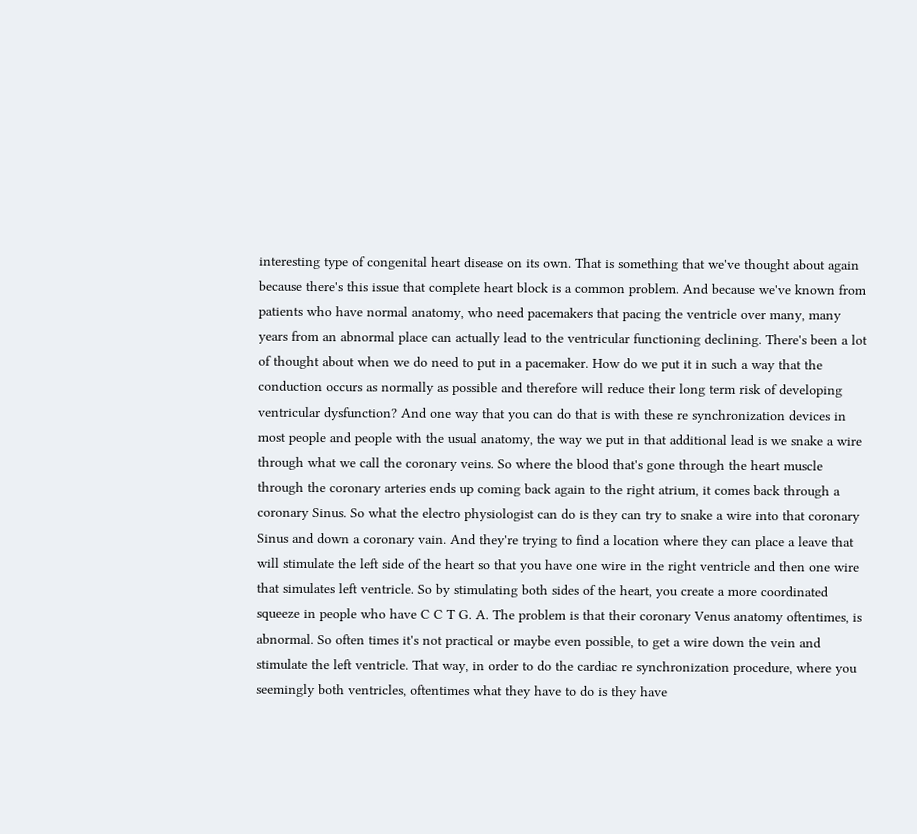interesting type of congenital heart disease on its own. That is something that we've thought about again because there's this issue that complete heart block is a common problem. And because we've known from patients who have normal anatomy, who need pacemakers that pacing the ventricle over many, many years from an abnormal place can actually lead to the ventricular functioning declining. There's been a lot of thought about when we do need to put in a pacemaker. How do we put it in such a way that the conduction occurs as normally as possible and therefore will reduce their long term risk of developing ventricular dysfunction? And one way that you can do that is with these re synchronization devices in most people and people with the usual anatomy, the way we put in that additional lead is we snake a wire through what we call the coronary veins. So where the blood that's gone through the heart muscle through the coronary arteries ends up coming back again to the right atrium, it comes back through a coronary Sinus. So what the electro physiologist can do is they can try to snake a wire into that coronary Sinus and down a coronary vain. And they're trying to find a location where they can place a leave that will stimulate the left side of the heart so that you have one wire in the right ventricle and then one wire that simulates left ventricle. So by stimulating both sides of the heart, you create a more coordinated squeeze in people who have C C T G. A. The problem is that their coronary Venus anatomy oftentimes, is abnormal. So often times it's not practical or maybe even possible, to get a wire down the vein and stimulate the left ventricle. That way, in order to do the cardiac re synchronization procedure, where you seemingly both ventricles, oftentimes what they have to do is they have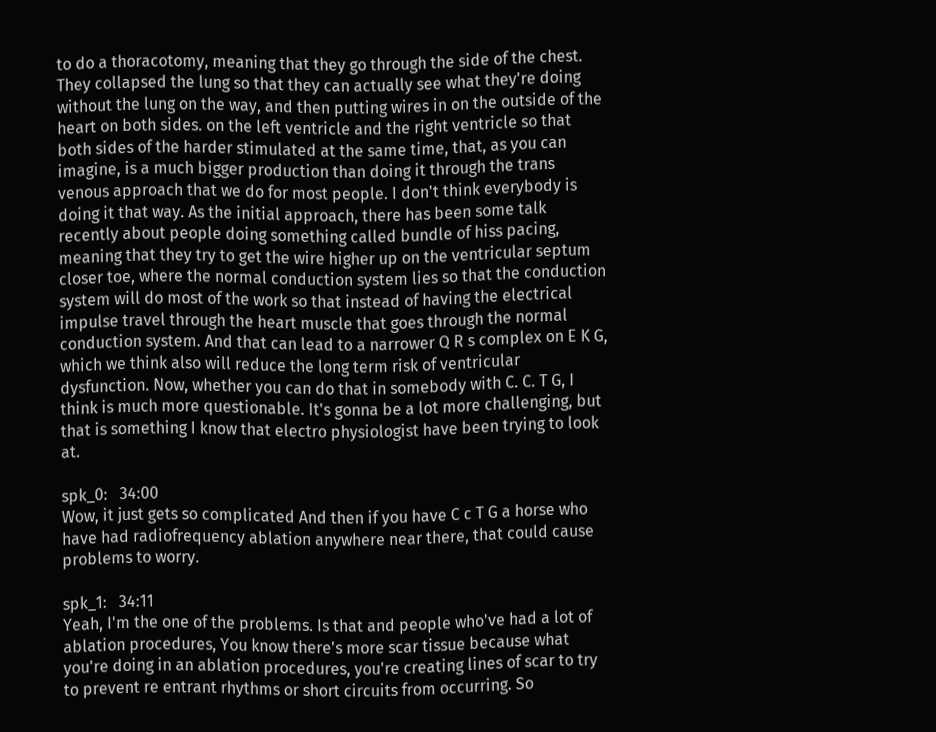to do a thoracotomy, meaning that they go through the side of the chest. They collapsed the lung so that they can actually see what they're doing without the lung on the way, and then putting wires in on the outside of the heart on both sides. on the left ventricle and the right ventricle so that both sides of the harder stimulated at the same time, that, as you can imagine, is a much bigger production than doing it through the trans venous approach that we do for most people. I don't think everybody is doing it that way. As the initial approach, there has been some talk recently about people doing something called bundle of hiss pacing, meaning that they try to get the wire higher up on the ventricular septum closer toe, where the normal conduction system lies so that the conduction system will do most of the work so that instead of having the electrical impulse travel through the heart muscle that goes through the normal conduction system. And that can lead to a narrower Q R s complex on E K G, which we think also will reduce the long term risk of ventricular dysfunction. Now, whether you can do that in somebody with C. C. T G, I think is much more questionable. It's gonna be a lot more challenging, but that is something I know that electro physiologist have been trying to look at.

spk_0:   34:00
Wow, it just gets so complicated And then if you have C c T G a horse who have had radiofrequency ablation anywhere near there, that could cause problems to worry.

spk_1:   34:11
Yeah, I'm the one of the problems. Is that and people who've had a lot of ablation procedures, You know there's more scar tissue because what you're doing in an ablation procedures, you're creating lines of scar to try to prevent re entrant rhythms or short circuits from occurring. So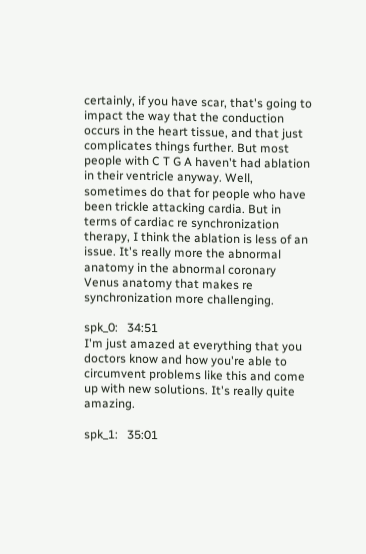certainly, if you have scar, that's going to impact the way that the conduction occurs in the heart tissue, and that just complicates things further. But most people with C T G A haven't had ablation in their ventricle anyway. Well, sometimes do that for people who have been trickle attacking cardia. But in terms of cardiac re synchronization therapy, I think the ablation is less of an issue. It's really more the abnormal anatomy in the abnormal coronary Venus anatomy that makes re synchronization more challenging.

spk_0:   34:51
I'm just amazed at everything that you doctors know and how you're able to circumvent problems like this and come up with new solutions. It's really quite amazing.

spk_1:   35:01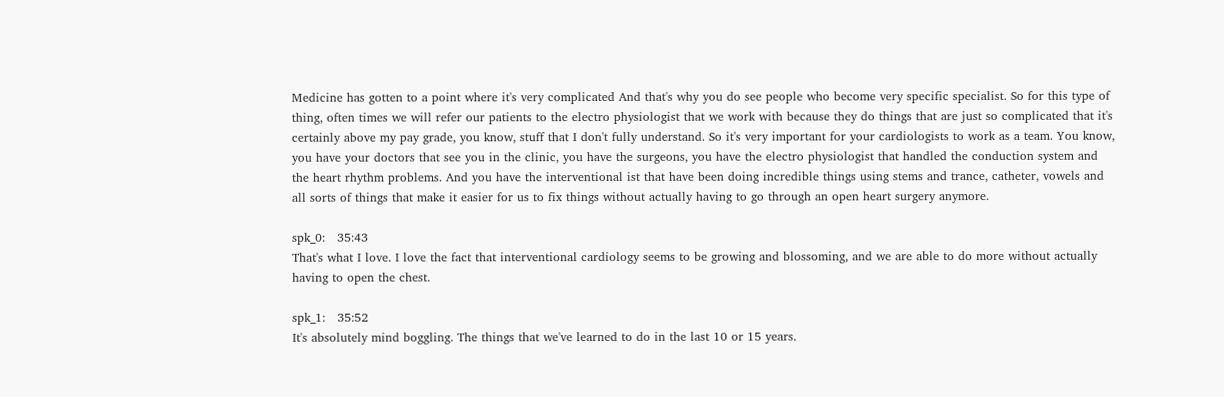Medicine has gotten to a point where it's very complicated And that's why you do see people who become very specific specialist. So for this type of thing, often times we will refer our patients to the electro physiologist that we work with because they do things that are just so complicated that it's certainly above my pay grade, you know, stuff that I don't fully understand. So it's very important for your cardiologists to work as a team. You know, you have your doctors that see you in the clinic, you have the surgeons, you have the electro physiologist that handled the conduction system and the heart rhythm problems. And you have the interventional ist that have been doing incredible things using stems and trance, catheter, vowels and all sorts of things that make it easier for us to fix things without actually having to go through an open heart surgery anymore.

spk_0:   35:43
That's what I love. I love the fact that interventional cardiology seems to be growing and blossoming, and we are able to do more without actually having to open the chest.

spk_1:   35:52
It's absolutely mind boggling. The things that we've learned to do in the last 10 or 15 years.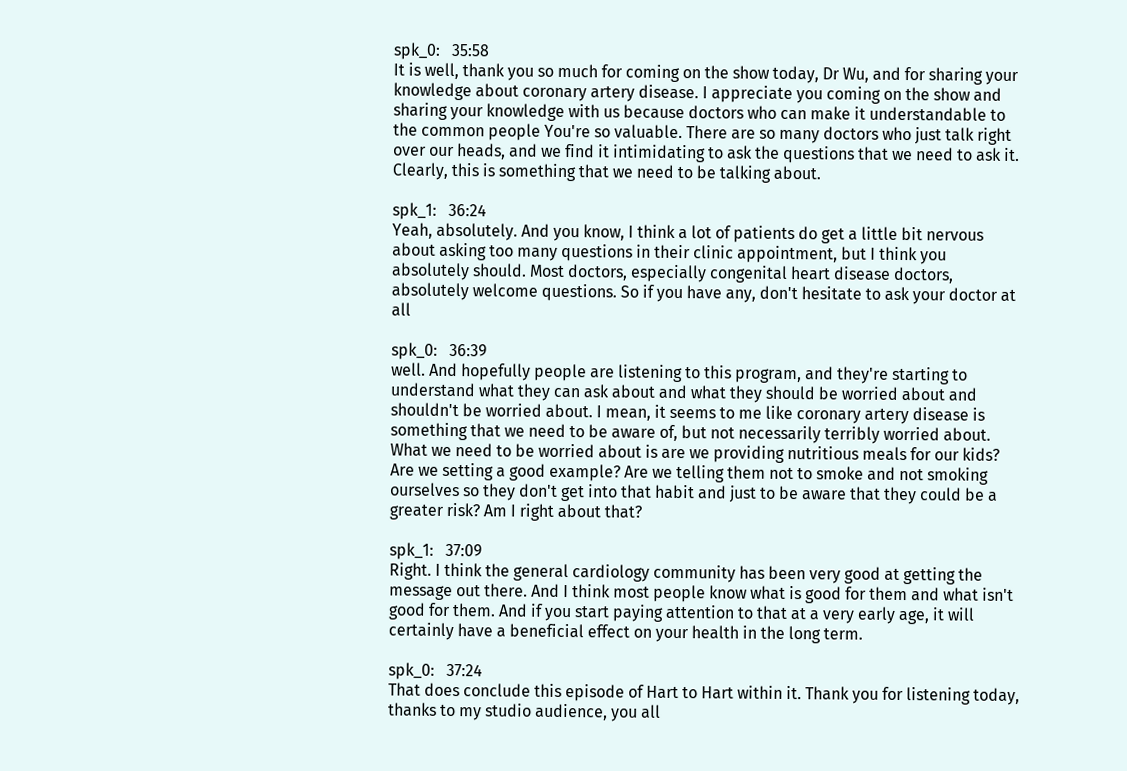spk_0:   35:58
It is well, thank you so much for coming on the show today, Dr Wu, and for sharing your knowledge about coronary artery disease. I appreciate you coming on the show and sharing your knowledge with us because doctors who can make it understandable to the common people You're so valuable. There are so many doctors who just talk right over our heads, and we find it intimidating to ask the questions that we need to ask it. Clearly, this is something that we need to be talking about.

spk_1:   36:24
Yeah, absolutely. And you know, I think a lot of patients do get a little bit nervous about asking too many questions in their clinic appointment, but I think you absolutely should. Most doctors, especially congenital heart disease doctors, absolutely welcome questions. So if you have any, don't hesitate to ask your doctor at all

spk_0:   36:39
well. And hopefully people are listening to this program, and they're starting to understand what they can ask about and what they should be worried about and shouldn't be worried about. I mean, it seems to me like coronary artery disease is something that we need to be aware of, but not necessarily terribly worried about. What we need to be worried about is are we providing nutritious meals for our kids? Are we setting a good example? Are we telling them not to smoke and not smoking ourselves so they don't get into that habit and just to be aware that they could be a greater risk? Am I right about that?

spk_1:   37:09
Right. I think the general cardiology community has been very good at getting the message out there. And I think most people know what is good for them and what isn't good for them. And if you start paying attention to that at a very early age, it will certainly have a beneficial effect on your health in the long term.

spk_0:   37:24
That does conclude this episode of Hart to Hart within it. Thank you for listening today, thanks to my studio audience, you all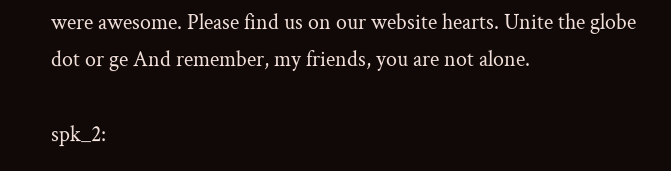were awesome. Please find us on our website hearts. Unite the globe dot or ge And remember, my friends, you are not alone.

spk_2: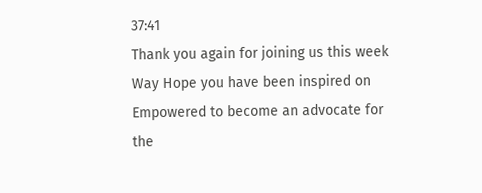37:41
Thank you again for joining us this week Way Hope you have been inspired on Empowered to become an advocate for the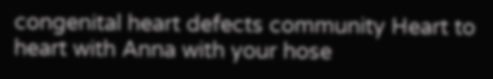congenital heart defects community Heart to heart with Anna with your hose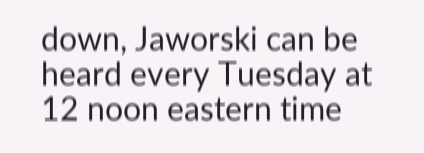down, Jaworski can be heard every Tuesday at 12 noon eastern time